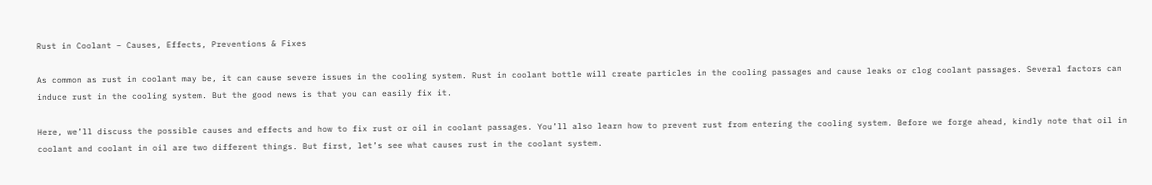Rust in Coolant – Causes, Effects, Preventions & Fixes

As common as rust in coolant may be, it can cause severe issues in the cooling system. Rust in coolant bottle will create particles in the cooling passages and cause leaks or clog coolant passages. Several factors can induce rust in the cooling system. But the good news is that you can easily fix it.

Here, we’ll discuss the possible causes and effects and how to fix rust or oil in coolant passages. You’ll also learn how to prevent rust from entering the cooling system. Before we forge ahead, kindly note that oil in coolant and coolant in oil are two different things. But first, let’s see what causes rust in the coolant system.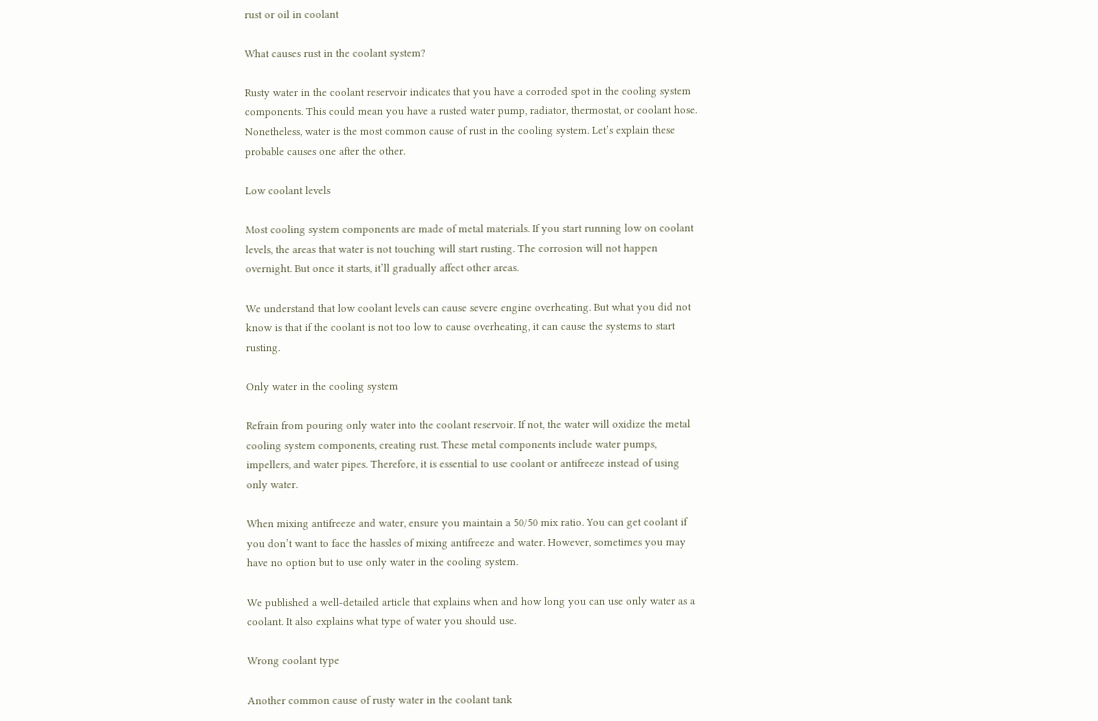rust or oil in coolant

What causes rust in the coolant system?

Rusty water in the coolant reservoir indicates that you have a corroded spot in the cooling system components. This could mean you have a rusted water pump, radiator, thermostat, or coolant hose. Nonetheless, water is the most common cause of rust in the cooling system. Let’s explain these probable causes one after the other.

Low coolant levels

Most cooling system components are made of metal materials. If you start running low on coolant levels, the areas that water is not touching will start rusting. The corrosion will not happen overnight. But once it starts, it’ll gradually affect other areas.

We understand that low coolant levels can cause severe engine overheating. But what you did not know is that if the coolant is not too low to cause overheating, it can cause the systems to start rusting.

Only water in the cooling system

Refrain from pouring only water into the coolant reservoir. If not, the water will oxidize the metal cooling system components, creating rust. These metal components include water pumps, impellers, and water pipes. Therefore, it is essential to use coolant or antifreeze instead of using only water.

When mixing antifreeze and water, ensure you maintain a 50/50 mix ratio. You can get coolant if you don’t want to face the hassles of mixing antifreeze and water. However, sometimes you may have no option but to use only water in the cooling system.

We published a well-detailed article that explains when and how long you can use only water as a coolant. It also explains what type of water you should use.

Wrong coolant type

Another common cause of rusty water in the coolant tank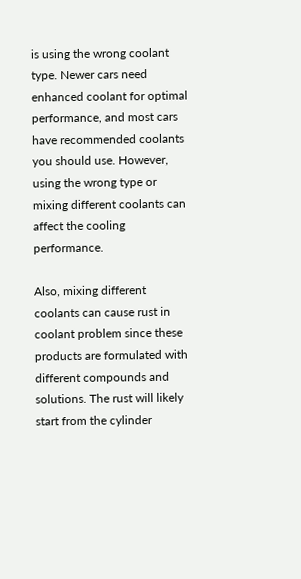is using the wrong coolant type. Newer cars need enhanced coolant for optimal performance, and most cars have recommended coolants you should use. However, using the wrong type or mixing different coolants can affect the cooling performance.

Also, mixing different coolants can cause rust in coolant problem since these products are formulated with different compounds and solutions. The rust will likely start from the cylinder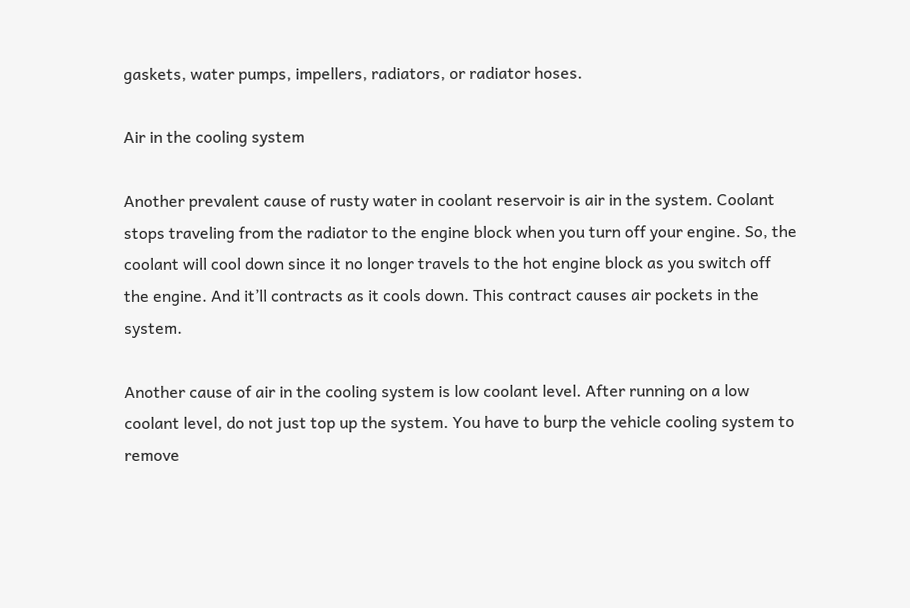gaskets, water pumps, impellers, radiators, or radiator hoses.

Air in the cooling system

Another prevalent cause of rusty water in coolant reservoir is air in the system. Coolant stops traveling from the radiator to the engine block when you turn off your engine. So, the coolant will cool down since it no longer travels to the hot engine block as you switch off the engine. And it’ll contracts as it cools down. This contract causes air pockets in the system.

Another cause of air in the cooling system is low coolant level. After running on a low coolant level, do not just top up the system. You have to burp the vehicle cooling system to remove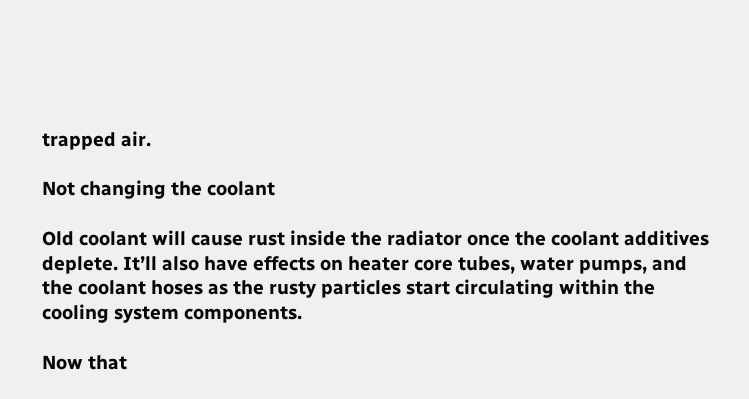trapped air.

Not changing the coolant

Old coolant will cause rust inside the radiator once the coolant additives deplete. It’ll also have effects on heater core tubes, water pumps, and the coolant hoses as the rusty particles start circulating within the cooling system components.

Now that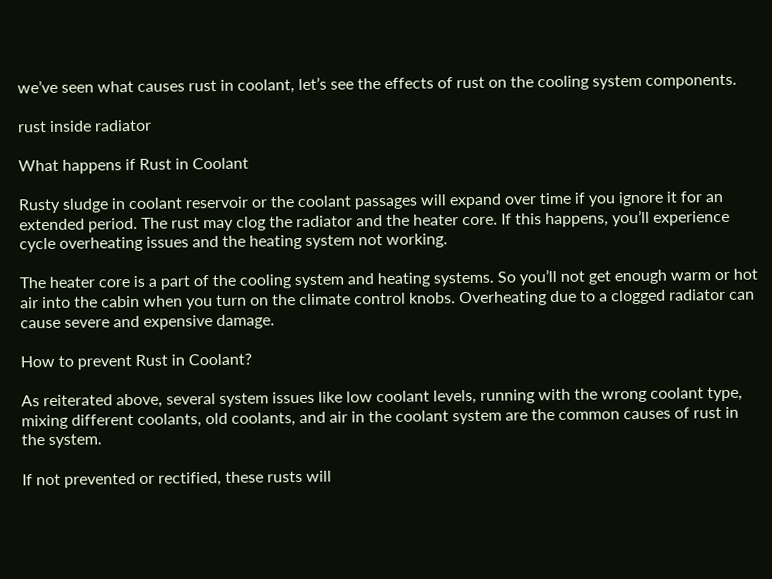we’ve seen what causes rust in coolant, let’s see the effects of rust on the cooling system components.

rust inside radiator

What happens if Rust in Coolant

Rusty sludge in coolant reservoir or the coolant passages will expand over time if you ignore it for an extended period. The rust may clog the radiator and the heater core. If this happens, you’ll experience cycle overheating issues and the heating system not working.

The heater core is a part of the cooling system and heating systems. So you’ll not get enough warm or hot air into the cabin when you turn on the climate control knobs. Overheating due to a clogged radiator can cause severe and expensive damage.

How to prevent Rust in Coolant?

As reiterated above, several system issues like low coolant levels, running with the wrong coolant type, mixing different coolants, old coolants, and air in the coolant system are the common causes of rust in the system.

If not prevented or rectified, these rusts will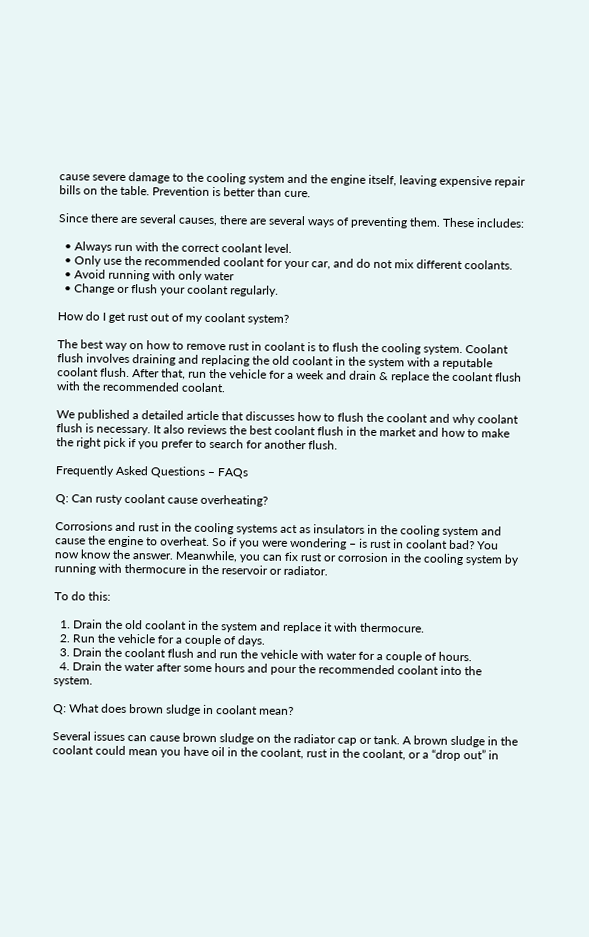cause severe damage to the cooling system and the engine itself, leaving expensive repair bills on the table. Prevention is better than cure.

Since there are several causes, there are several ways of preventing them. These includes:

  • Always run with the correct coolant level.
  • Only use the recommended coolant for your car, and do not mix different coolants.
  • Avoid running with only water
  • Change or flush your coolant regularly.

How do I get rust out of my coolant system?

The best way on how to remove rust in coolant is to flush the cooling system. Coolant flush involves draining and replacing the old coolant in the system with a reputable coolant flush. After that, run the vehicle for a week and drain & replace the coolant flush with the recommended coolant.

We published a detailed article that discusses how to flush the coolant and why coolant flush is necessary. It also reviews the best coolant flush in the market and how to make the right pick if you prefer to search for another flush.

Frequently Asked Questions – FAQs

Q: Can rusty coolant cause overheating?

Corrosions and rust in the cooling systems act as insulators in the cooling system and cause the engine to overheat. So if you were wondering – is rust in coolant bad? You now know the answer. Meanwhile, you can fix rust or corrosion in the cooling system by running with thermocure in the reservoir or radiator.

To do this:

  1. Drain the old coolant in the system and replace it with thermocure.
  2. Run the vehicle for a couple of days.
  3. Drain the coolant flush and run the vehicle with water for a couple of hours.
  4. Drain the water after some hours and pour the recommended coolant into the system.

Q: What does brown sludge in coolant mean?

Several issues can cause brown sludge on the radiator cap or tank. A brown sludge in the coolant could mean you have oil in the coolant, rust in the coolant, or a “drop out” in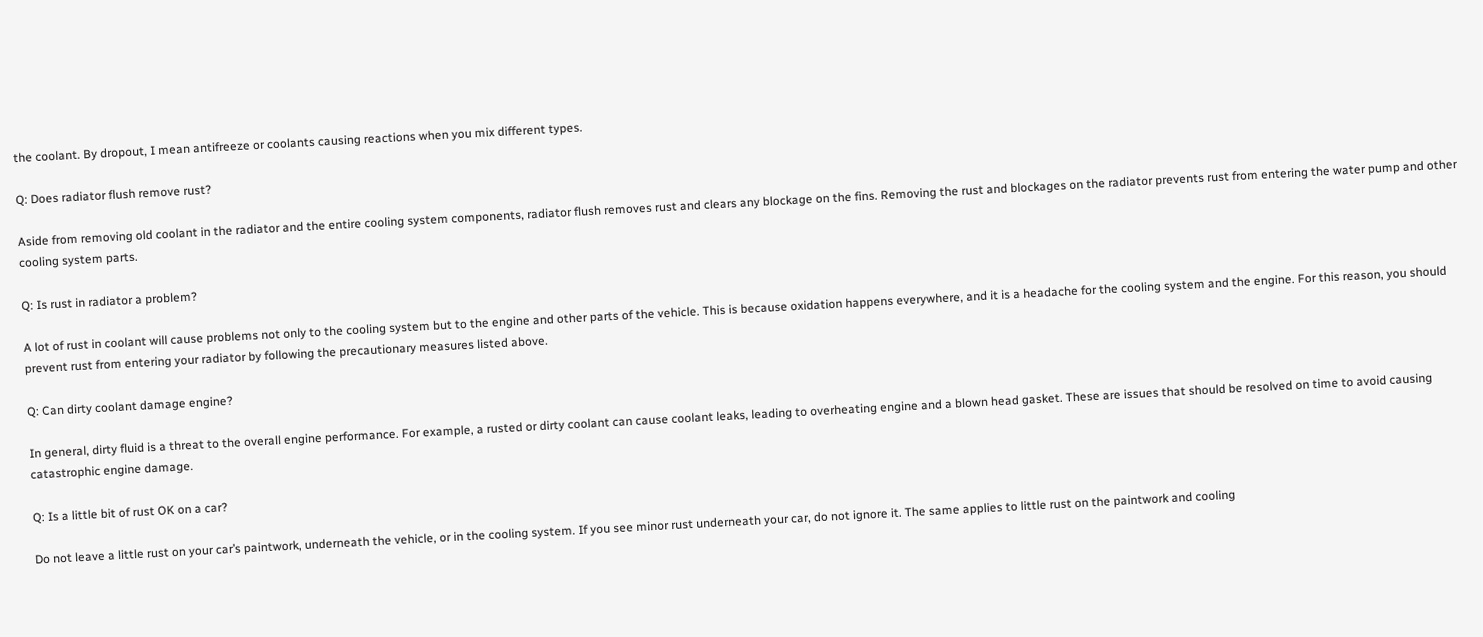the coolant. By dropout, I mean antifreeze or coolants causing reactions when you mix different types.

Q: Does radiator flush remove rust?

Aside from removing old coolant in the radiator and the entire cooling system components, radiator flush removes rust and clears any blockage on the fins. Removing the rust and blockages on the radiator prevents rust from entering the water pump and other cooling system parts.

Q: Is rust in radiator a problem?

A lot of rust in coolant will cause problems not only to the cooling system but to the engine and other parts of the vehicle. This is because oxidation happens everywhere, and it is a headache for the cooling system and the engine. For this reason, you should prevent rust from entering your radiator by following the precautionary measures listed above.

Q: Can dirty coolant damage engine?

In general, dirty fluid is a threat to the overall engine performance. For example, a rusted or dirty coolant can cause coolant leaks, leading to overheating engine and a blown head gasket. These are issues that should be resolved on time to avoid causing catastrophic engine damage.

Q: Is a little bit of rust OK on a car?

Do not leave a little rust on your car’s paintwork, underneath the vehicle, or in the cooling system. If you see minor rust underneath your car, do not ignore it. The same applies to little rust on the paintwork and cooling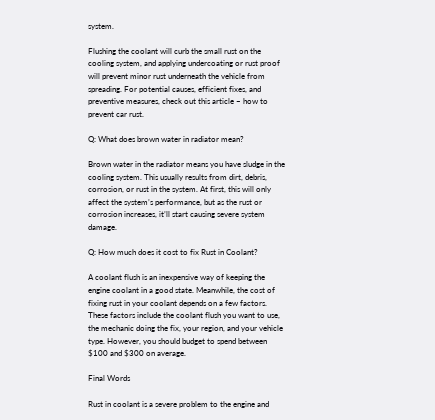system.

Flushing the coolant will curb the small rust on the cooling system, and applying undercoating or rust proof will prevent minor rust underneath the vehicle from spreading. For potential causes, efficient fixes, and preventive measures, check out this article – how to prevent car rust.

Q: What does brown water in radiator mean?

Brown water in the radiator means you have sludge in the cooling system. This usually results from dirt, debris, corrosion, or rust in the system. At first, this will only affect the system’s performance, but as the rust or corrosion increases, it’ll start causing severe system damage.

Q: How much does it cost to fix Rust in Coolant?

A coolant flush is an inexpensive way of keeping the engine coolant in a good state. Meanwhile, the cost of fixing rust in your coolant depends on a few factors. These factors include the coolant flush you want to use, the mechanic doing the fix, your region, and your vehicle type. However, you should budget to spend between $100 and $300 on average.

Final Words

Rust in coolant is a severe problem to the engine and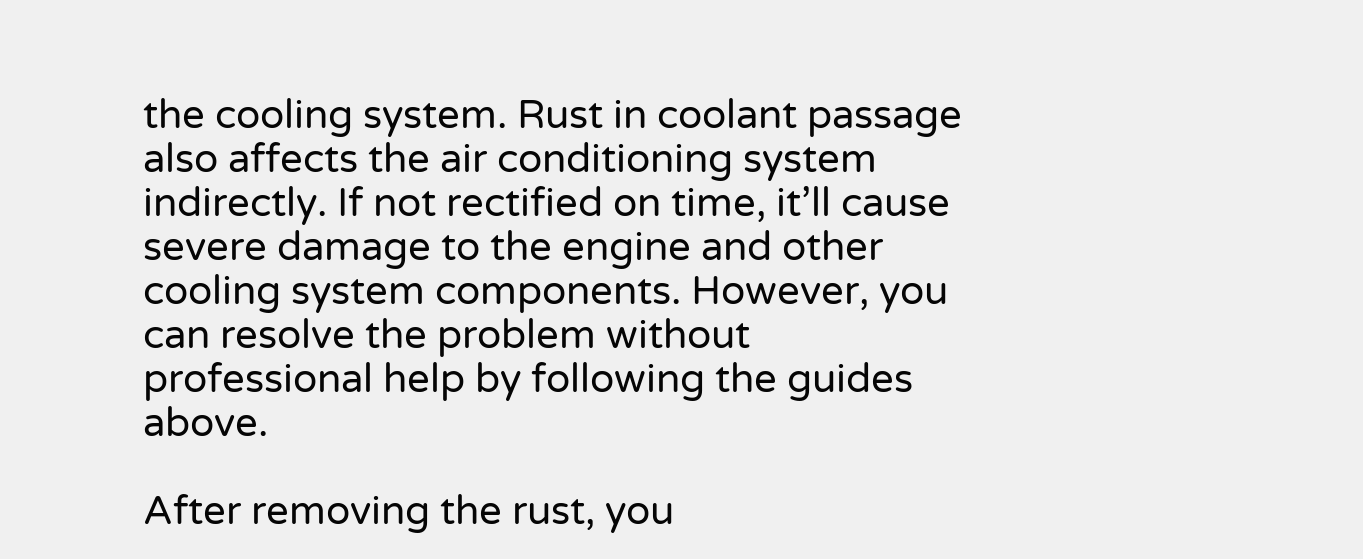the cooling system. Rust in coolant passage also affects the air conditioning system indirectly. If not rectified on time, it’ll cause severe damage to the engine and other cooling system components. However, you can resolve the problem without professional help by following the guides above.

After removing the rust, you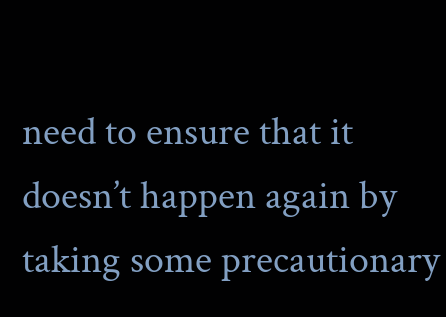need to ensure that it doesn’t happen again by taking some precautionary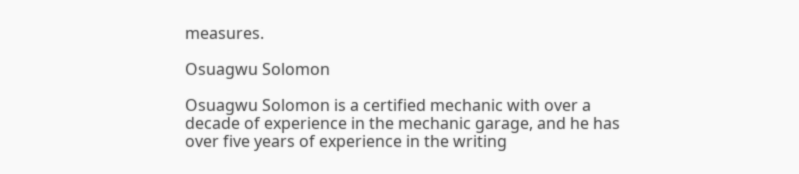measures.

Osuagwu Solomon

Osuagwu Solomon is a certified mechanic with over a decade of experience in the mechanic garage, and he has over five years of experience in the writing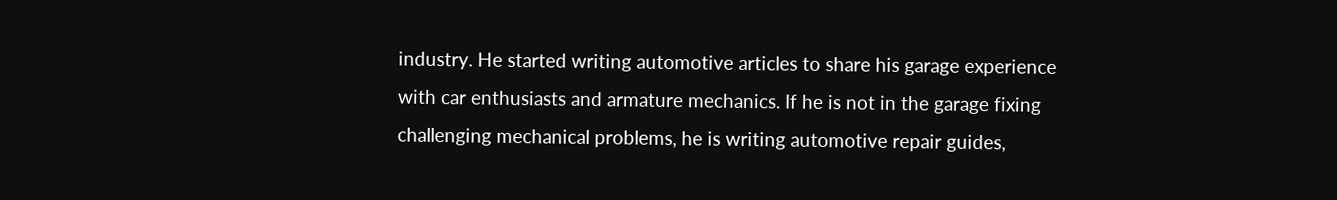industry. He started writing automotive articles to share his garage experience with car enthusiasts and armature mechanics. If he is not in the garage fixing challenging mechanical problems, he is writing automotive repair guides,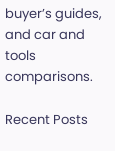buyer’s guides, and car and tools comparisons.

Recent Posts